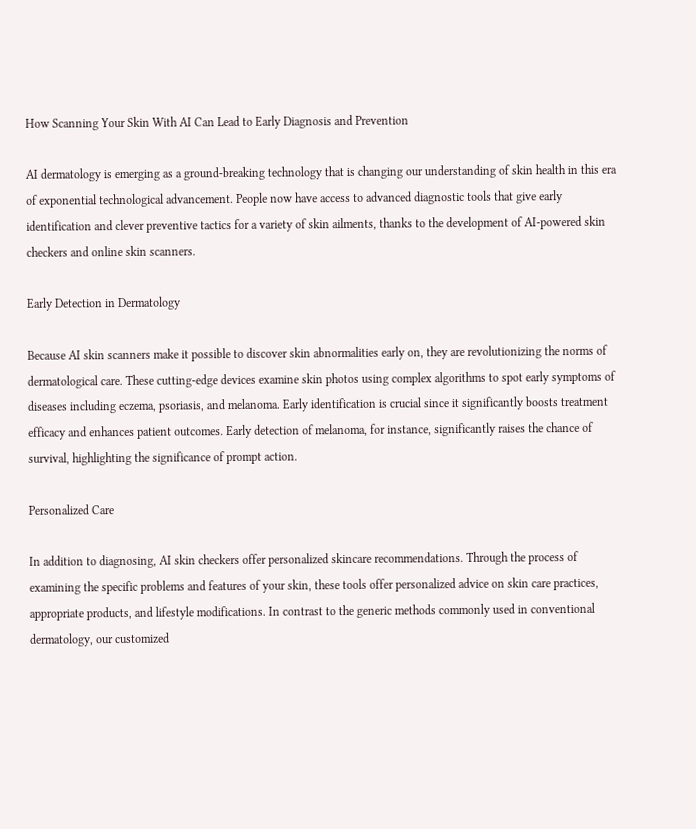How Scanning Your Skin With AI Can Lead to Early Diagnosis and Prevention

AI dermatology is emerging as a ground-breaking technology that is changing our understanding of skin health in this era of exponential technological advancement. People now have access to advanced diagnostic tools that give early identification and clever preventive tactics for a variety of skin ailments, thanks to the development of AI-powered skin checkers and online skin scanners.

Early Detection in Dermatology

Because AI skin scanners make it possible to discover skin abnormalities early on, they are revolutionizing the norms of dermatological care. These cutting-edge devices examine skin photos using complex algorithms to spot early symptoms of diseases including eczema, psoriasis, and melanoma. Early identification is crucial since it significantly boosts treatment efficacy and enhances patient outcomes. Early detection of melanoma, for instance, significantly raises the chance of survival, highlighting the significance of prompt action.

Personalized Care

In addition to diagnosing, AI skin checkers offer personalized skincare recommendations. Through the process of examining the specific problems and features of your skin, these tools offer personalized advice on skin care practices, appropriate products, and lifestyle modifications. In contrast to the generic methods commonly used in conventional dermatology, our customized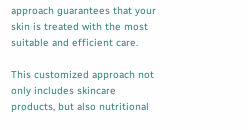approach guarantees that your skin is treated with the most suitable and efficient care.

This customized approach not only includes skincare products, but also nutritional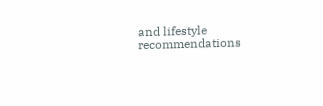and lifestyle recommendations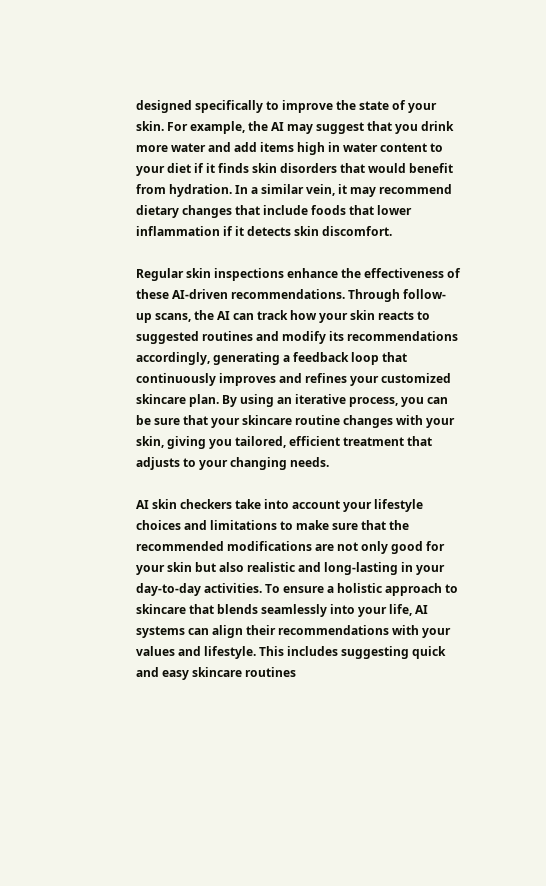designed specifically to improve the state of your skin. For example, the AI may suggest that you drink more water and add items high in water content to your diet if it finds skin disorders that would benefit from hydration. In a similar vein, it may recommend dietary changes that include foods that lower inflammation if it detects skin discomfort.

Regular skin inspections enhance the effectiveness of these AI-driven recommendations. Through follow-up scans, the AI can track how your skin reacts to suggested routines and modify its recommendations accordingly, generating a feedback loop that continuously improves and refines your customized skincare plan. By using an iterative process, you can be sure that your skincare routine changes with your skin, giving you tailored, efficient treatment that adjusts to your changing needs.

AI skin checkers take into account your lifestyle choices and limitations to make sure that the recommended modifications are not only good for your skin but also realistic and long-lasting in your day-to-day activities. To ensure a holistic approach to skincare that blends seamlessly into your life, AI systems can align their recommendations with your values and lifestyle. This includes suggesting quick and easy skincare routines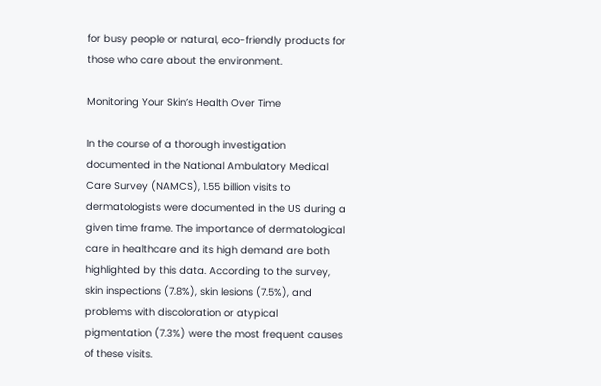for busy people or natural, eco-friendly products for those who care about the environment.

Monitoring Your Skin’s Health Over Time

In the course of a thorough investigation documented in the National Ambulatory Medical Care Survey (NAMCS), 1.55 billion visits to dermatologists were documented in the US during a given time frame. The importance of dermatological care in healthcare and its high demand are both highlighted by this data. According to the survey, skin inspections (7.8%), skin lesions (7.5%), and problems with discoloration or atypical pigmentation (7.3%) were the most frequent causes of these visits.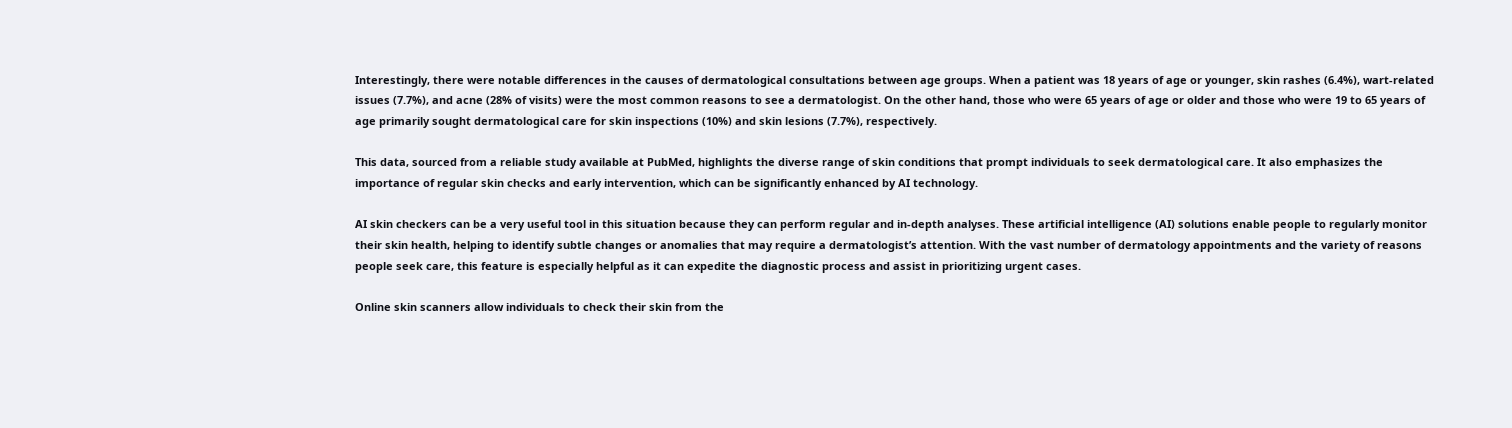Interestingly, there were notable differences in the causes of dermatological consultations between age groups. When a patient was 18 years of age or younger, skin rashes (6.4%), wart-related issues (7.7%), and acne (28% of visits) were the most common reasons to see a dermatologist. On the other hand, those who were 65 years of age or older and those who were 19 to 65 years of age primarily sought dermatological care for skin inspections (10%) and skin lesions (7.7%), respectively.

This data, sourced from a reliable study available at PubMed, highlights the diverse range of skin conditions that prompt individuals to seek dermatological care. It also emphasizes the importance of regular skin checks and early intervention, which can be significantly enhanced by AI technology.

AI skin checkers can be a very useful tool in this situation because they can perform regular and in-depth analyses. These artificial intelligence (AI) solutions enable people to regularly monitor their skin health, helping to identify subtle changes or anomalies that may require a dermatologist’s attention. With the vast number of dermatology appointments and the variety of reasons people seek care, this feature is especially helpful as it can expedite the diagnostic process and assist in prioritizing urgent cases.

Online skin scanners allow individuals to check their skin from the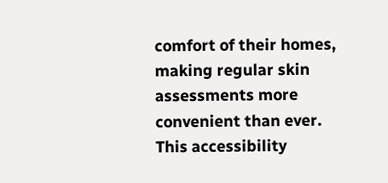comfort of their homes, making regular skin assessments more convenient than ever. This accessibility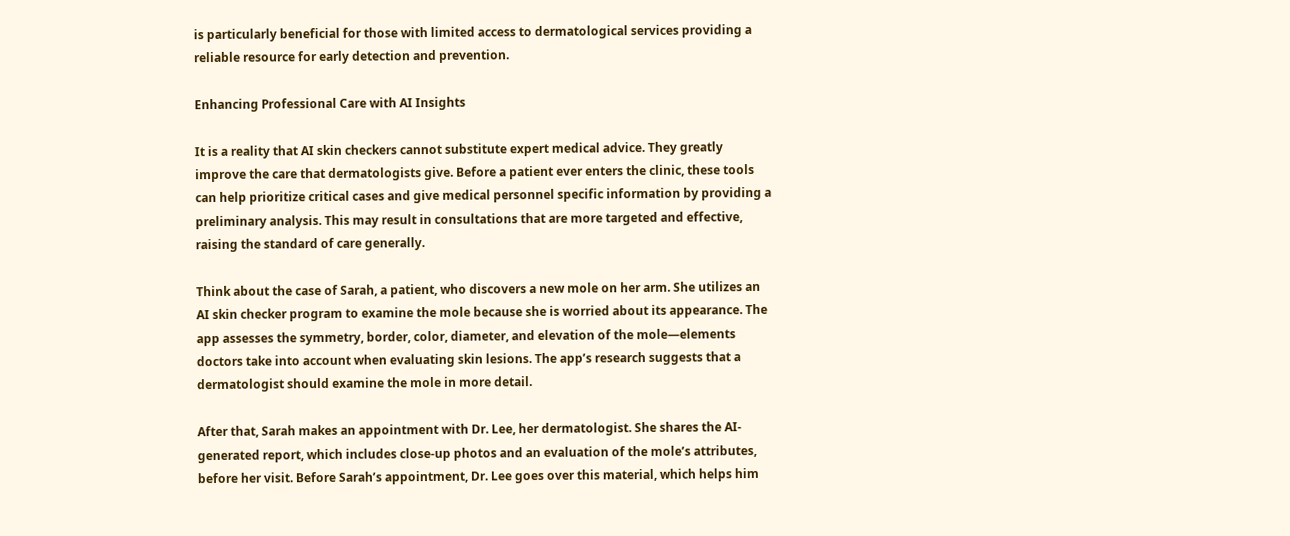is particularly beneficial for those with limited access to dermatological services providing a reliable resource for early detection and prevention.

Enhancing Professional Care with AI Insights

It is a reality that AI skin checkers cannot substitute expert medical advice. They greatly improve the care that dermatologists give. Before a patient ever enters the clinic, these tools can help prioritize critical cases and give medical personnel specific information by providing a preliminary analysis. This may result in consultations that are more targeted and effective, raising the standard of care generally.

Think about the case of Sarah, a patient, who discovers a new mole on her arm. She utilizes an AI skin checker program to examine the mole because she is worried about its appearance. The app assesses the symmetry, border, color, diameter, and elevation of the mole—elements doctors take into account when evaluating skin lesions. The app’s research suggests that a dermatologist should examine the mole in more detail.

After that, Sarah makes an appointment with Dr. Lee, her dermatologist. She shares the AI-generated report, which includes close-up photos and an evaluation of the mole’s attributes, before her visit. Before Sarah’s appointment, Dr. Lee goes over this material, which helps him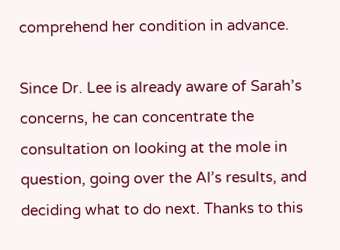comprehend her condition in advance.

Since Dr. Lee is already aware of Sarah’s concerns, he can concentrate the consultation on looking at the mole in question, going over the AI’s results, and deciding what to do next. Thanks to this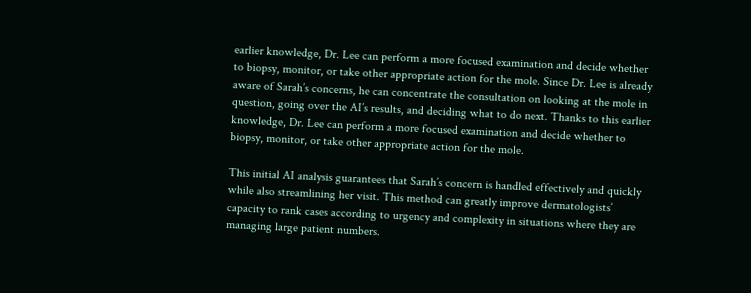earlier knowledge, Dr. Lee can perform a more focused examination and decide whether to biopsy, monitor, or take other appropriate action for the mole. Since Dr. Lee is already aware of Sarah’s concerns, he can concentrate the consultation on looking at the mole in question, going over the AI’s results, and deciding what to do next. Thanks to this earlier knowledge, Dr. Lee can perform a more focused examination and decide whether to biopsy, monitor, or take other appropriate action for the mole.

This initial AI analysis guarantees that Sarah’s concern is handled effectively and quickly while also streamlining her visit. This method can greatly improve dermatologists’ capacity to rank cases according to urgency and complexity in situations where they are managing large patient numbers.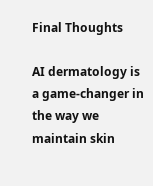Final Thoughts

AI dermatology is a game-changer in the way we maintain skin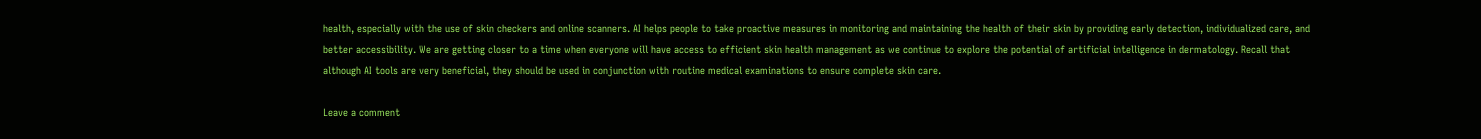health, especially with the use of skin checkers and online scanners. AI helps people to take proactive measures in monitoring and maintaining the health of their skin by providing early detection, individualized care, and better accessibility. We are getting closer to a time when everyone will have access to efficient skin health management as we continue to explore the potential of artificial intelligence in dermatology. Recall that although AI tools are very beneficial, they should be used in conjunction with routine medical examinations to ensure complete skin care.

Leave a comment